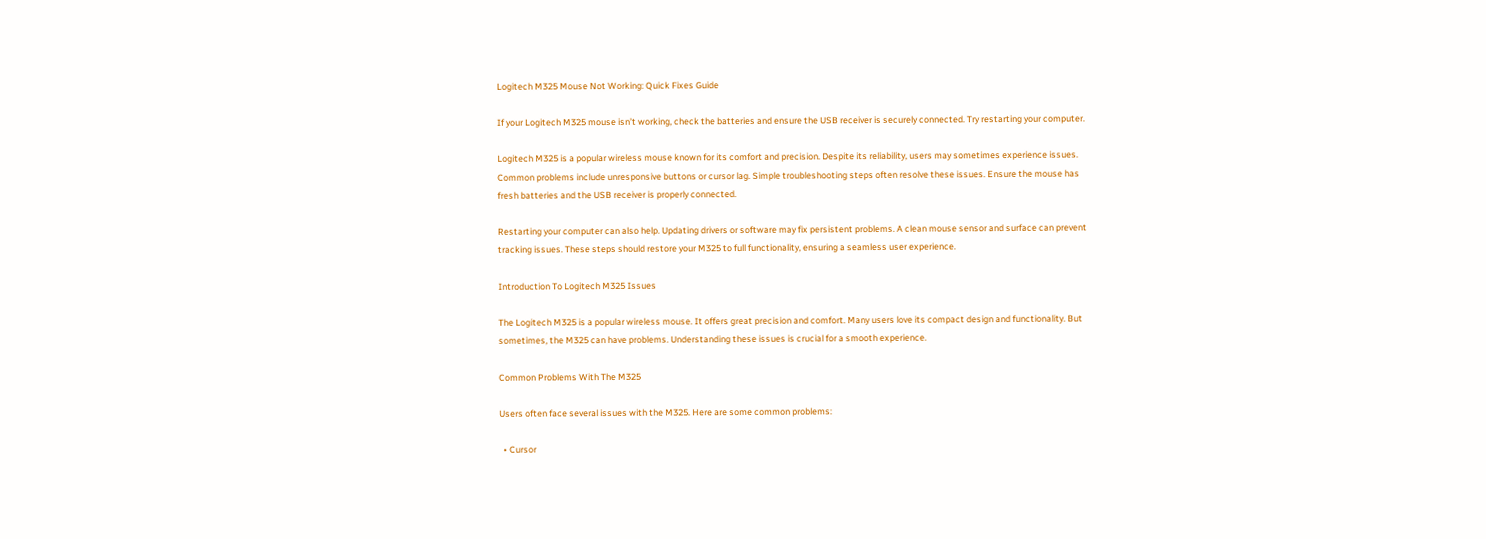Logitech M325 Mouse Not Working: Quick Fixes Guide

If your Logitech M325 mouse isn’t working, check the batteries and ensure the USB receiver is securely connected. Try restarting your computer.

Logitech M325 is a popular wireless mouse known for its comfort and precision. Despite its reliability, users may sometimes experience issues. Common problems include unresponsive buttons or cursor lag. Simple troubleshooting steps often resolve these issues. Ensure the mouse has fresh batteries and the USB receiver is properly connected.

Restarting your computer can also help. Updating drivers or software may fix persistent problems. A clean mouse sensor and surface can prevent tracking issues. These steps should restore your M325 to full functionality, ensuring a seamless user experience.

Introduction To Logitech M325 Issues

The Logitech M325 is a popular wireless mouse. It offers great precision and comfort. Many users love its compact design and functionality. But sometimes, the M325 can have problems. Understanding these issues is crucial for a smooth experience.

Common Problems With The M325

Users often face several issues with the M325. Here are some common problems:

  • Cursor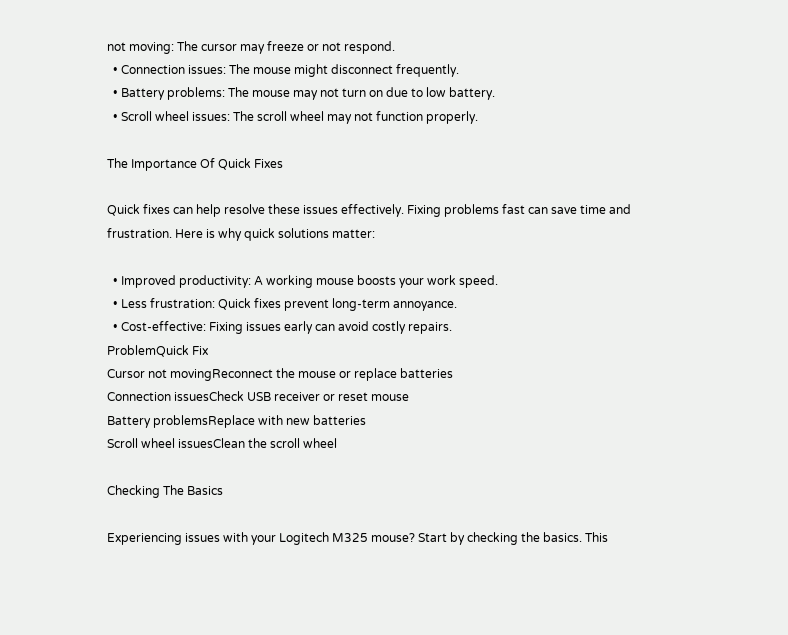not moving: The cursor may freeze or not respond.
  • Connection issues: The mouse might disconnect frequently.
  • Battery problems: The mouse may not turn on due to low battery.
  • Scroll wheel issues: The scroll wheel may not function properly.

The Importance Of Quick Fixes

Quick fixes can help resolve these issues effectively. Fixing problems fast can save time and frustration. Here is why quick solutions matter:

  • Improved productivity: A working mouse boosts your work speed.
  • Less frustration: Quick fixes prevent long-term annoyance.
  • Cost-effective: Fixing issues early can avoid costly repairs.
ProblemQuick Fix
Cursor not movingReconnect the mouse or replace batteries
Connection issuesCheck USB receiver or reset mouse
Battery problemsReplace with new batteries
Scroll wheel issuesClean the scroll wheel

Checking The Basics

Experiencing issues with your Logitech M325 mouse? Start by checking the basics. This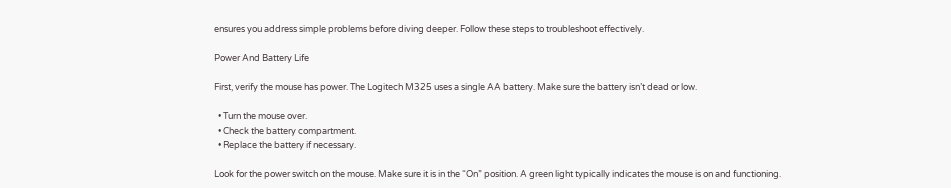ensures you address simple problems before diving deeper. Follow these steps to troubleshoot effectively.

Power And Battery Life

First, verify the mouse has power. The Logitech M325 uses a single AA battery. Make sure the battery isn’t dead or low.

  • Turn the mouse over.
  • Check the battery compartment.
  • Replace the battery if necessary.

Look for the power switch on the mouse. Make sure it is in the “On” position. A green light typically indicates the mouse is on and functioning.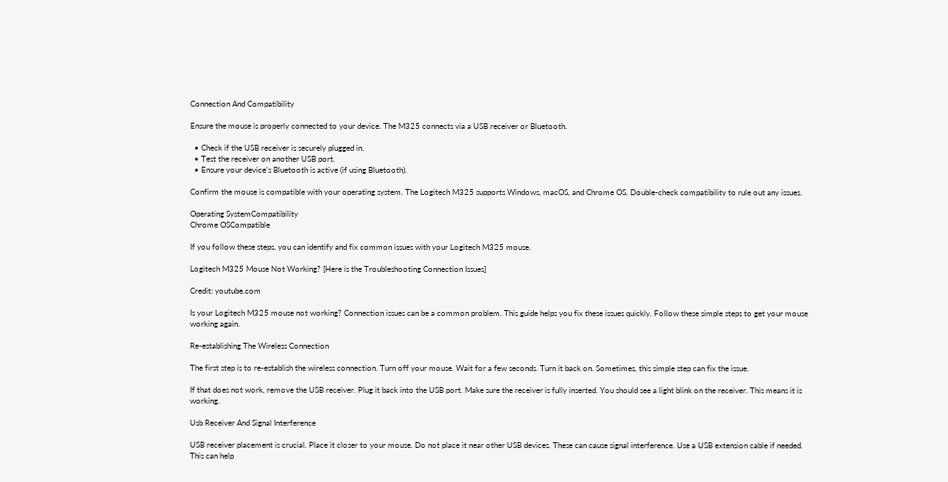Connection And Compatibility

Ensure the mouse is properly connected to your device. The M325 connects via a USB receiver or Bluetooth.

  • Check if the USB receiver is securely plugged in.
  • Test the receiver on another USB port.
  • Ensure your device’s Bluetooth is active (if using Bluetooth).

Confirm the mouse is compatible with your operating system. The Logitech M325 supports Windows, macOS, and Chrome OS. Double-check compatibility to rule out any issues.

Operating SystemCompatibility
Chrome OSCompatible

If you follow these steps, you can identify and fix common issues with your Logitech M325 mouse.

Logitech M325 Mouse Not Working? [Here is the Troubleshooting Connection Issues]

Credit: youtube.com

Is your Logitech M325 mouse not working? Connection issues can be a common problem. This guide helps you fix these issues quickly. Follow these simple steps to get your mouse working again.

Re-establishing The Wireless Connection

The first step is to re-establish the wireless connection. Turn off your mouse. Wait for a few seconds. Turn it back on. Sometimes, this simple step can fix the issue.

If that does not work, remove the USB receiver. Plug it back into the USB port. Make sure the receiver is fully inserted. You should see a light blink on the receiver. This means it is working.

Usb Receiver And Signal Interference

USB receiver placement is crucial. Place it closer to your mouse. Do not place it near other USB devices. These can cause signal interference. Use a USB extension cable if needed. This can help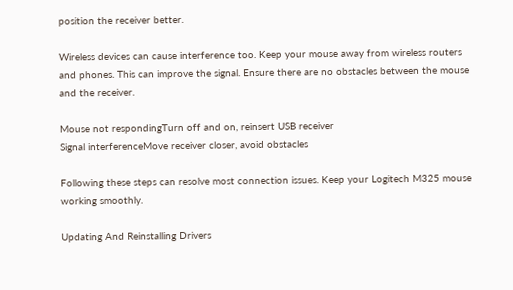position the receiver better.

Wireless devices can cause interference too. Keep your mouse away from wireless routers and phones. This can improve the signal. Ensure there are no obstacles between the mouse and the receiver.

Mouse not respondingTurn off and on, reinsert USB receiver
Signal interferenceMove receiver closer, avoid obstacles

Following these steps can resolve most connection issues. Keep your Logitech M325 mouse working smoothly.

Updating And Reinstalling Drivers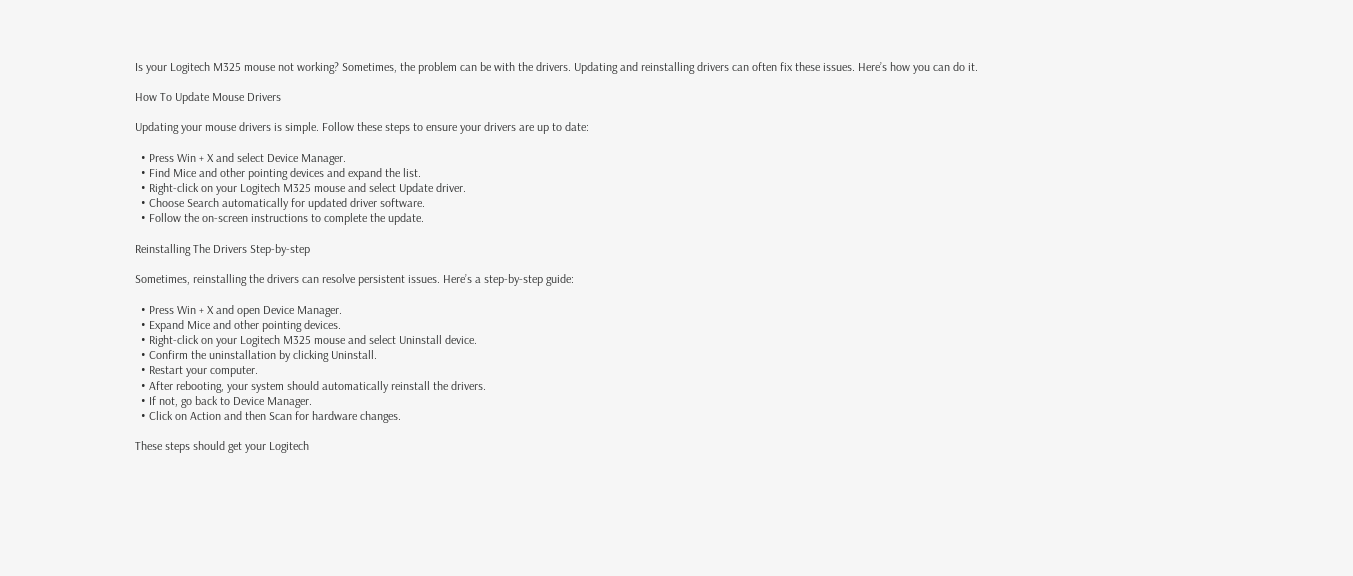Is your Logitech M325 mouse not working? Sometimes, the problem can be with the drivers. Updating and reinstalling drivers can often fix these issues. Here’s how you can do it.

How To Update Mouse Drivers

Updating your mouse drivers is simple. Follow these steps to ensure your drivers are up to date:

  • Press Win + X and select Device Manager.
  • Find Mice and other pointing devices and expand the list.
  • Right-click on your Logitech M325 mouse and select Update driver.
  • Choose Search automatically for updated driver software.
  • Follow the on-screen instructions to complete the update.

Reinstalling The Drivers Step-by-step

Sometimes, reinstalling the drivers can resolve persistent issues. Here’s a step-by-step guide:

  • Press Win + X and open Device Manager.
  • Expand Mice and other pointing devices.
  • Right-click on your Logitech M325 mouse and select Uninstall device.
  • Confirm the uninstallation by clicking Uninstall.
  • Restart your computer.
  • After rebooting, your system should automatically reinstall the drivers.
  • If not, go back to Device Manager.
  • Click on Action and then Scan for hardware changes.

These steps should get your Logitech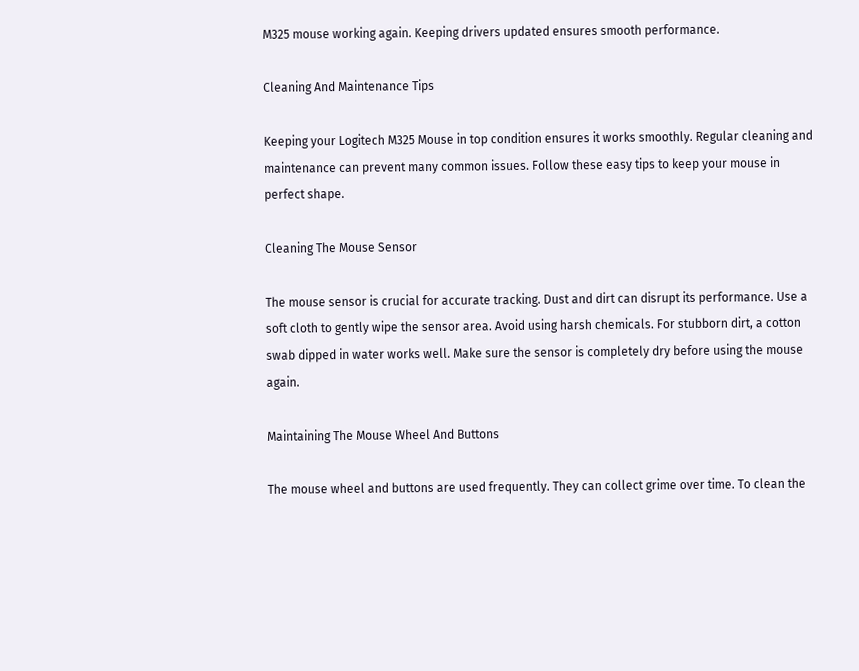M325 mouse working again. Keeping drivers updated ensures smooth performance.

Cleaning And Maintenance Tips

Keeping your Logitech M325 Mouse in top condition ensures it works smoothly. Regular cleaning and maintenance can prevent many common issues. Follow these easy tips to keep your mouse in perfect shape.

Cleaning The Mouse Sensor

The mouse sensor is crucial for accurate tracking. Dust and dirt can disrupt its performance. Use a soft cloth to gently wipe the sensor area. Avoid using harsh chemicals. For stubborn dirt, a cotton swab dipped in water works well. Make sure the sensor is completely dry before using the mouse again.

Maintaining The Mouse Wheel And Buttons

The mouse wheel and buttons are used frequently. They can collect grime over time. To clean the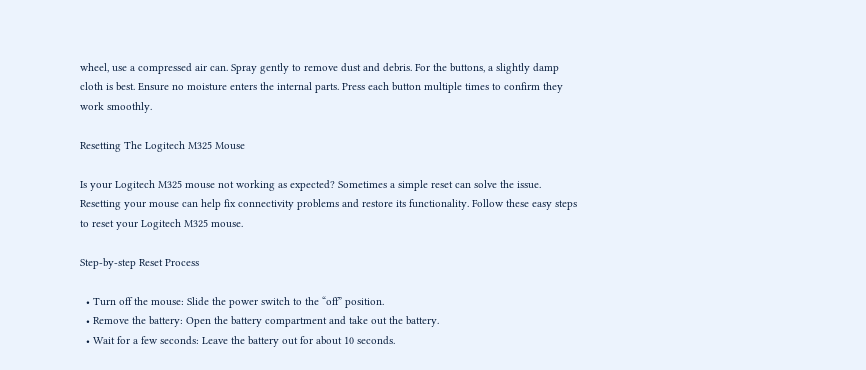wheel, use a compressed air can. Spray gently to remove dust and debris. For the buttons, a slightly damp cloth is best. Ensure no moisture enters the internal parts. Press each button multiple times to confirm they work smoothly.

Resetting The Logitech M325 Mouse

Is your Logitech M325 mouse not working as expected? Sometimes a simple reset can solve the issue. Resetting your mouse can help fix connectivity problems and restore its functionality. Follow these easy steps to reset your Logitech M325 mouse.

Step-by-step Reset Process

  • Turn off the mouse: Slide the power switch to the “off” position.
  • Remove the battery: Open the battery compartment and take out the battery.
  • Wait for a few seconds: Leave the battery out for about 10 seconds.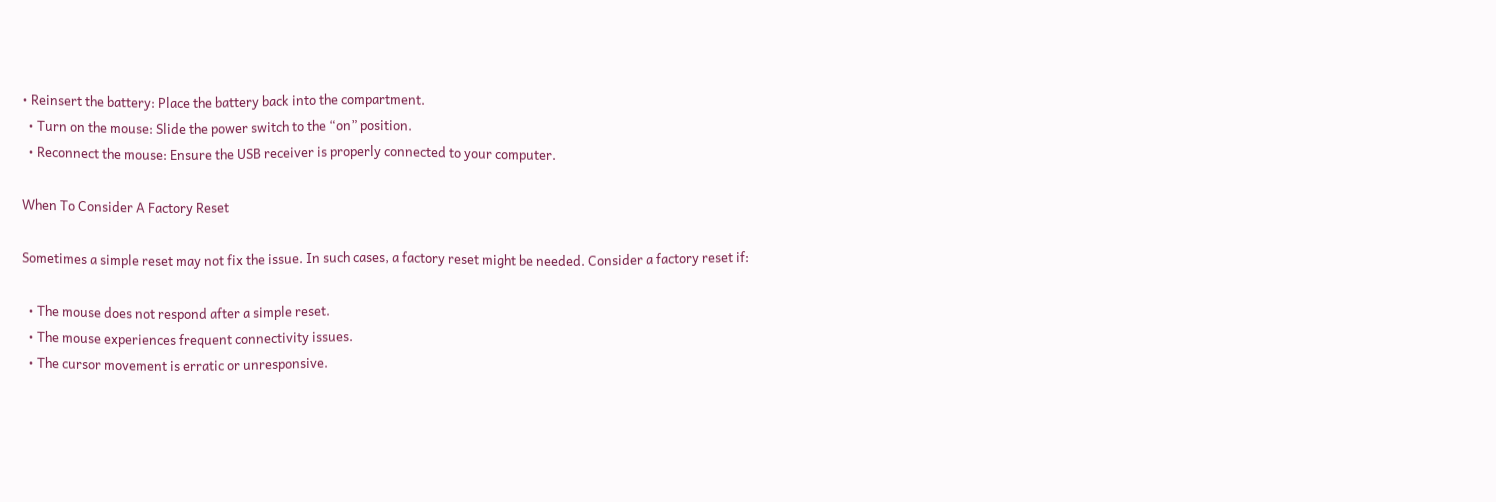• Reinsert the battery: Place the battery back into the compartment.
  • Turn on the mouse: Slide the power switch to the “on” position.
  • Reconnect the mouse: Ensure the USB receiver is properly connected to your computer.

When To Consider A Factory Reset

Sometimes a simple reset may not fix the issue. In such cases, a factory reset might be needed. Consider a factory reset if:

  • The mouse does not respond after a simple reset.
  • The mouse experiences frequent connectivity issues.
  • The cursor movement is erratic or unresponsive.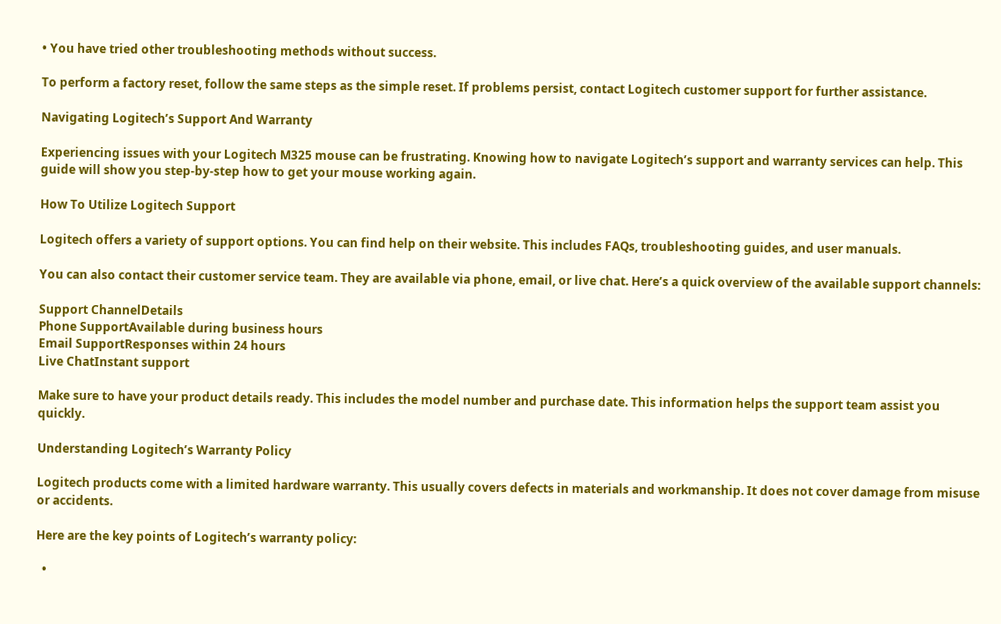• You have tried other troubleshooting methods without success.

To perform a factory reset, follow the same steps as the simple reset. If problems persist, contact Logitech customer support for further assistance.

Navigating Logitech’s Support And Warranty

Experiencing issues with your Logitech M325 mouse can be frustrating. Knowing how to navigate Logitech’s support and warranty services can help. This guide will show you step-by-step how to get your mouse working again.

How To Utilize Logitech Support

Logitech offers a variety of support options. You can find help on their website. This includes FAQs, troubleshooting guides, and user manuals.

You can also contact their customer service team. They are available via phone, email, or live chat. Here’s a quick overview of the available support channels:

Support ChannelDetails
Phone SupportAvailable during business hours
Email SupportResponses within 24 hours
Live ChatInstant support

Make sure to have your product details ready. This includes the model number and purchase date. This information helps the support team assist you quickly.

Understanding Logitech’s Warranty Policy

Logitech products come with a limited hardware warranty. This usually covers defects in materials and workmanship. It does not cover damage from misuse or accidents.

Here are the key points of Logitech’s warranty policy:

  •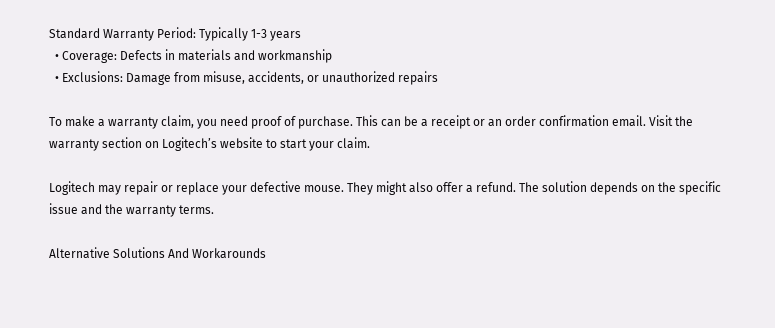Standard Warranty Period: Typically 1-3 years
  • Coverage: Defects in materials and workmanship
  • Exclusions: Damage from misuse, accidents, or unauthorized repairs

To make a warranty claim, you need proof of purchase. This can be a receipt or an order confirmation email. Visit the warranty section on Logitech’s website to start your claim.

Logitech may repair or replace your defective mouse. They might also offer a refund. The solution depends on the specific issue and the warranty terms.

Alternative Solutions And Workarounds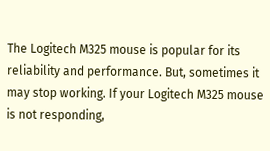The Logitech M325 mouse is popular for its reliability and performance. But, sometimes it may stop working. If your Logitech M325 mouse is not responding,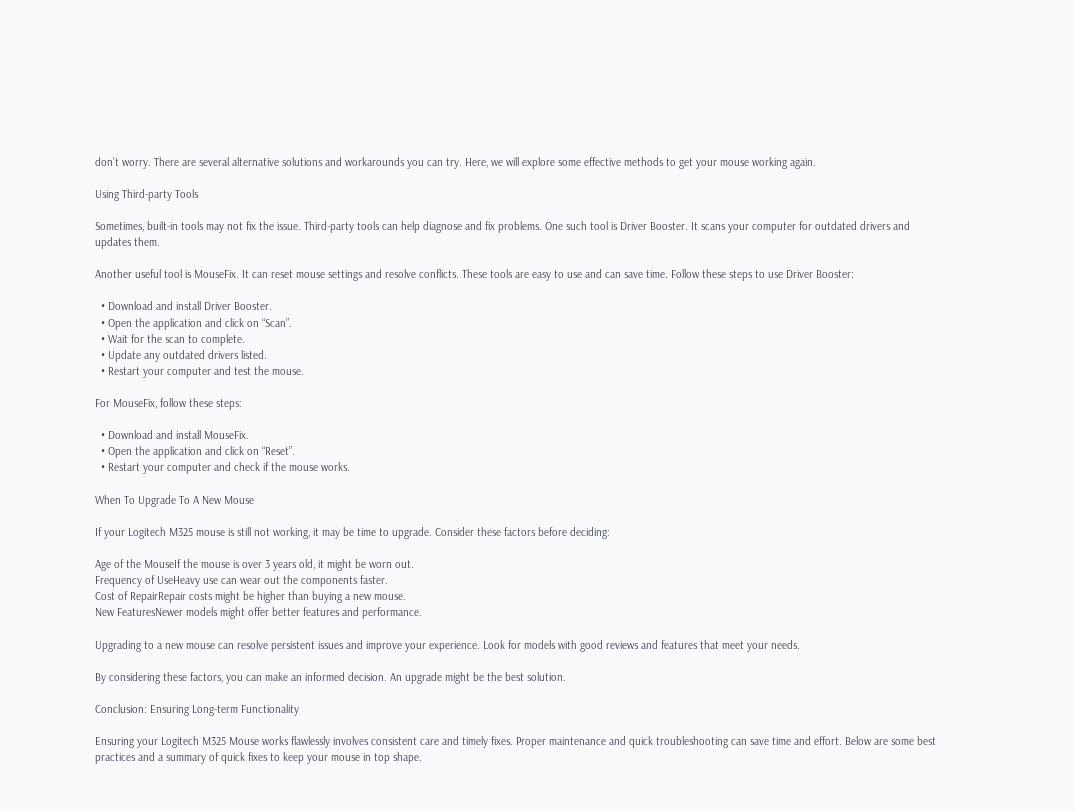don’t worry. There are several alternative solutions and workarounds you can try. Here, we will explore some effective methods to get your mouse working again.

Using Third-party Tools

Sometimes, built-in tools may not fix the issue. Third-party tools can help diagnose and fix problems. One such tool is Driver Booster. It scans your computer for outdated drivers and updates them.

Another useful tool is MouseFix. It can reset mouse settings and resolve conflicts. These tools are easy to use and can save time. Follow these steps to use Driver Booster:

  • Download and install Driver Booster.
  • Open the application and click on “Scan”.
  • Wait for the scan to complete.
  • Update any outdated drivers listed.
  • Restart your computer and test the mouse.

For MouseFix, follow these steps:

  • Download and install MouseFix.
  • Open the application and click on “Reset”.
  • Restart your computer and check if the mouse works.

When To Upgrade To A New Mouse

If your Logitech M325 mouse is still not working, it may be time to upgrade. Consider these factors before deciding:

Age of the MouseIf the mouse is over 3 years old, it might be worn out.
Frequency of UseHeavy use can wear out the components faster.
Cost of RepairRepair costs might be higher than buying a new mouse.
New FeaturesNewer models might offer better features and performance.

Upgrading to a new mouse can resolve persistent issues and improve your experience. Look for models with good reviews and features that meet your needs.

By considering these factors, you can make an informed decision. An upgrade might be the best solution.

Conclusion: Ensuring Long-term Functionality

Ensuring your Logitech M325 Mouse works flawlessly involves consistent care and timely fixes. Proper maintenance and quick troubleshooting can save time and effort. Below are some best practices and a summary of quick fixes to keep your mouse in top shape.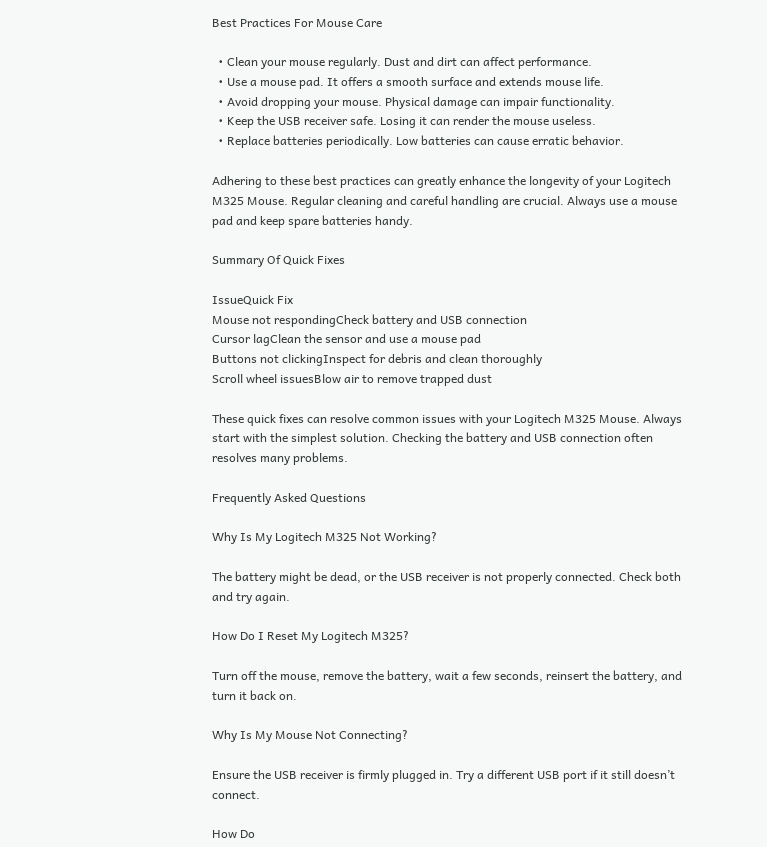Best Practices For Mouse Care

  • Clean your mouse regularly. Dust and dirt can affect performance.
  • Use a mouse pad. It offers a smooth surface and extends mouse life.
  • Avoid dropping your mouse. Physical damage can impair functionality.
  • Keep the USB receiver safe. Losing it can render the mouse useless.
  • Replace batteries periodically. Low batteries can cause erratic behavior.

Adhering to these best practices can greatly enhance the longevity of your Logitech M325 Mouse. Regular cleaning and careful handling are crucial. Always use a mouse pad and keep spare batteries handy.

Summary Of Quick Fixes

IssueQuick Fix
Mouse not respondingCheck battery and USB connection
Cursor lagClean the sensor and use a mouse pad
Buttons not clickingInspect for debris and clean thoroughly
Scroll wheel issuesBlow air to remove trapped dust

These quick fixes can resolve common issues with your Logitech M325 Mouse. Always start with the simplest solution. Checking the battery and USB connection often resolves many problems.

Frequently Asked Questions

Why Is My Logitech M325 Not Working?

The battery might be dead, or the USB receiver is not properly connected. Check both and try again.

How Do I Reset My Logitech M325?

Turn off the mouse, remove the battery, wait a few seconds, reinsert the battery, and turn it back on.

Why Is My Mouse Not Connecting?

Ensure the USB receiver is firmly plugged in. Try a different USB port if it still doesn’t connect.

How Do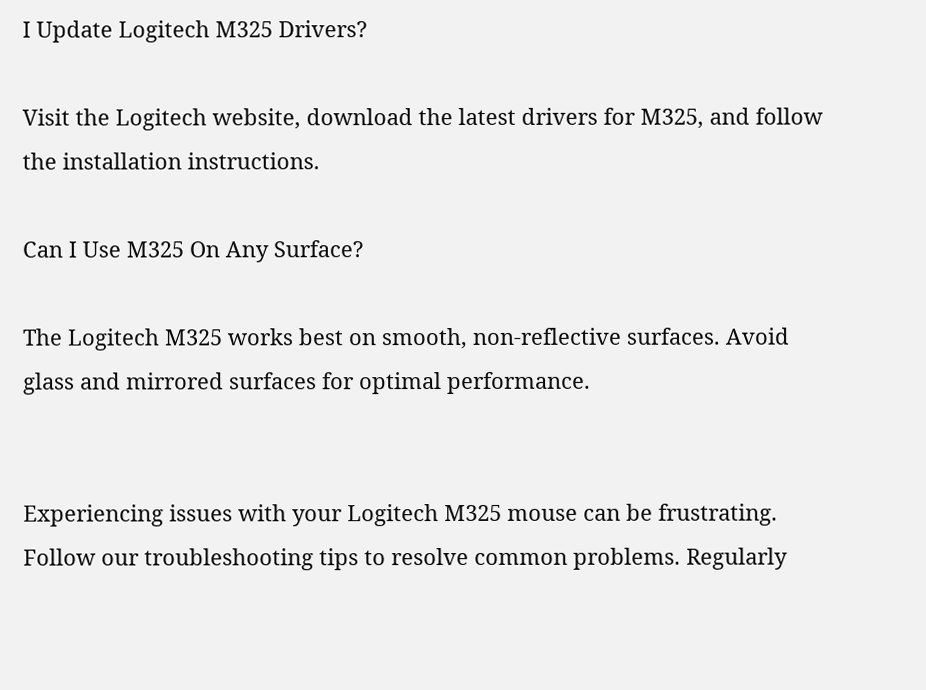I Update Logitech M325 Drivers?

Visit the Logitech website, download the latest drivers for M325, and follow the installation instructions.

Can I Use M325 On Any Surface?

The Logitech M325 works best on smooth, non-reflective surfaces. Avoid glass and mirrored surfaces for optimal performance.


Experiencing issues with your Logitech M325 mouse can be frustrating. Follow our troubleshooting tips to resolve common problems. Regularly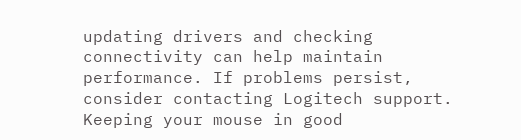updating drivers and checking connectivity can help maintain performance. If problems persist, consider contacting Logitech support. Keeping your mouse in good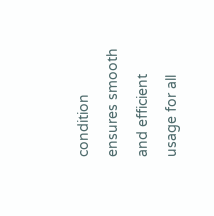condition ensures smooth and efficient usage for all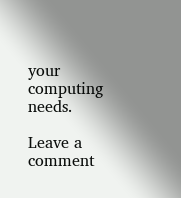your computing needs.

Leave a comment